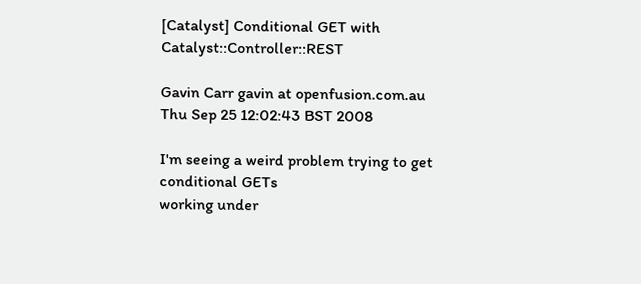[Catalyst] Conditional GET with Catalyst::Controller::REST

Gavin Carr gavin at openfusion.com.au
Thu Sep 25 12:02:43 BST 2008

I'm seeing a weird problem trying to get conditional GETs
working under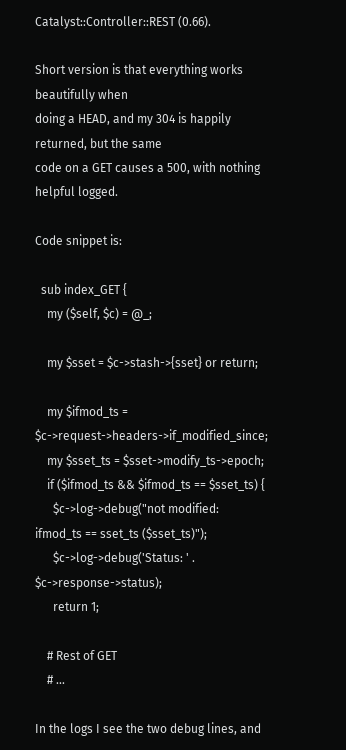Catalyst::Controller::REST (0.66).

Short version is that everything works beautifully when
doing a HEAD, and my 304 is happily returned, but the same
code on a GET causes a 500, with nothing helpful logged.

Code snippet is:

  sub index_GET {
    my ($self, $c) = @_;

    my $sset = $c->stash->{sset} or return;

    my $ifmod_ts = $c->request->headers->if_modified_since;
    my $sset_ts = $sset->modify_ts->epoch;
    if ($ifmod_ts && $ifmod_ts == $sset_ts) {
      $c->log->debug("not modified: ifmod_ts == sset_ts ($sset_ts)");
      $c->log->debug('Status: ' . $c->response->status);
      return 1;

    # Rest of GET
    # ...

In the logs I see the two debug lines, and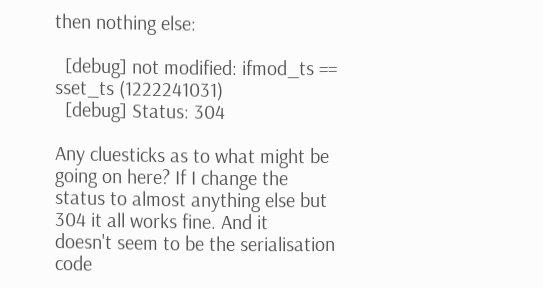then nothing else:

  [debug] not modified: ifmod_ts == sset_ts (1222241031)
  [debug] Status: 304

Any cluesticks as to what might be going on here? If I change the
status to almost anything else but 304 it all works fine. And it
doesn't seem to be the serialisation code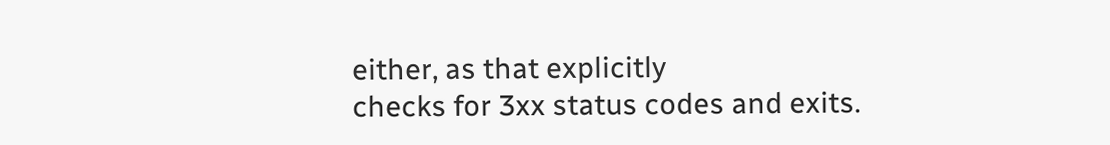either, as that explicitly
checks for 3xx status codes and exits.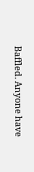Baffled. Anyone have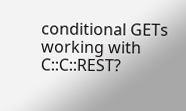conditional GETs working with C::C::REST?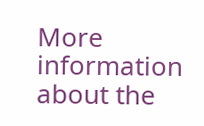More information about the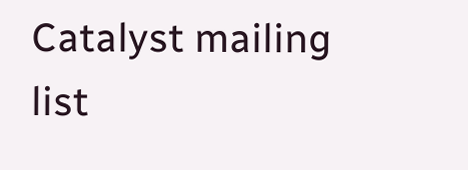Catalyst mailing list